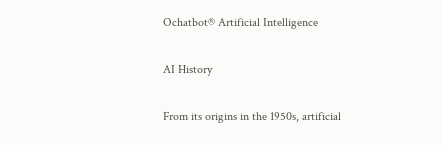Ochatbot® Artificial Intelligence

AI History

From its origins in the 1950s, artificial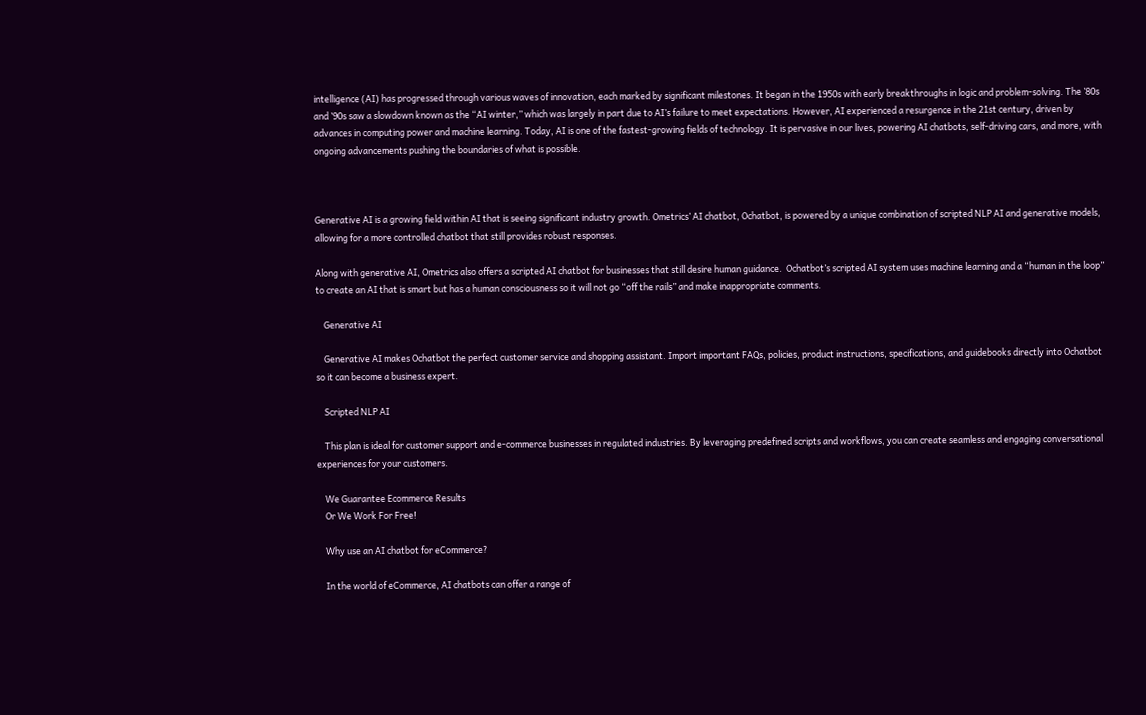intelligence (AI) has progressed through various waves of innovation, each marked by significant milestones. It began in the 1950s with early breakthroughs in logic and problem-solving. The ’80s and ’90s saw a slowdown known as the “AI winter,” which was largely in part due to AI’s failure to meet expectations. However, AI experienced a resurgence in the 21st century, driven by advances in computing power and machine learning. Today, AI is one of the fastest-growing fields of technology. It is pervasive in our lives, powering AI chatbots, self-driving cars, and more, with ongoing advancements pushing the boundaries of what is possible.



Generative AI is a growing field within AI that is seeing significant industry growth. Ometrics’ AI chatbot, Ochatbot, is powered by a unique combination of scripted NLP AI and generative models, allowing for a more controlled chatbot that still provides robust responses.

Along with generative AI, Ometrics also offers a scripted AI chatbot for businesses that still desire human guidance.  Ochatbot’s scripted AI system uses machine learning and a “human in the loop” to create an AI that is smart but has a human consciousness so it will not go “off the rails” and make inappropriate comments.

    Generative AI

    Generative AI makes Ochatbot the perfect customer service and shopping assistant. Import important FAQs, policies, product instructions, specifications, and guidebooks directly into Ochatbot so it can become a business expert.

    Scripted NLP AI

    This plan is ideal for customer support and e-commerce businesses in regulated industries. By leveraging predefined scripts and workflows, you can create seamless and engaging conversational experiences for your customers.

    We Guarantee Ecommerce Results
    Or We Work For Free!

    Why use an AI chatbot for eCommerce?

    In the world of eCommerce, AI chatbots can offer a range of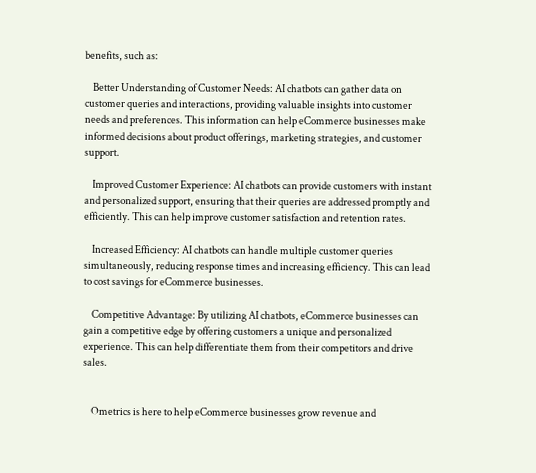benefits, such as:

    Better Understanding of Customer Needs: AI chatbots can gather data on customer queries and interactions, providing valuable insights into customer needs and preferences. This information can help eCommerce businesses make informed decisions about product offerings, marketing strategies, and customer support.

    Improved Customer Experience: AI chatbots can provide customers with instant and personalized support, ensuring that their queries are addressed promptly and efficiently. This can help improve customer satisfaction and retention rates.

    Increased Efficiency: AI chatbots can handle multiple customer queries simultaneously, reducing response times and increasing efficiency. This can lead to cost savings for eCommerce businesses.

    Competitive Advantage: By utilizing AI chatbots, eCommerce businesses can gain a competitive edge by offering customers a unique and personalized experience. This can help differentiate them from their competitors and drive sales.


    Ometrics is here to help eCommerce businesses grow revenue and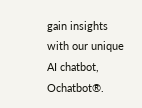gain insights with our unique AI chatbot, Ochatbot®.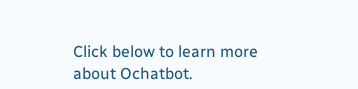Click below to learn more about Ochatbot.